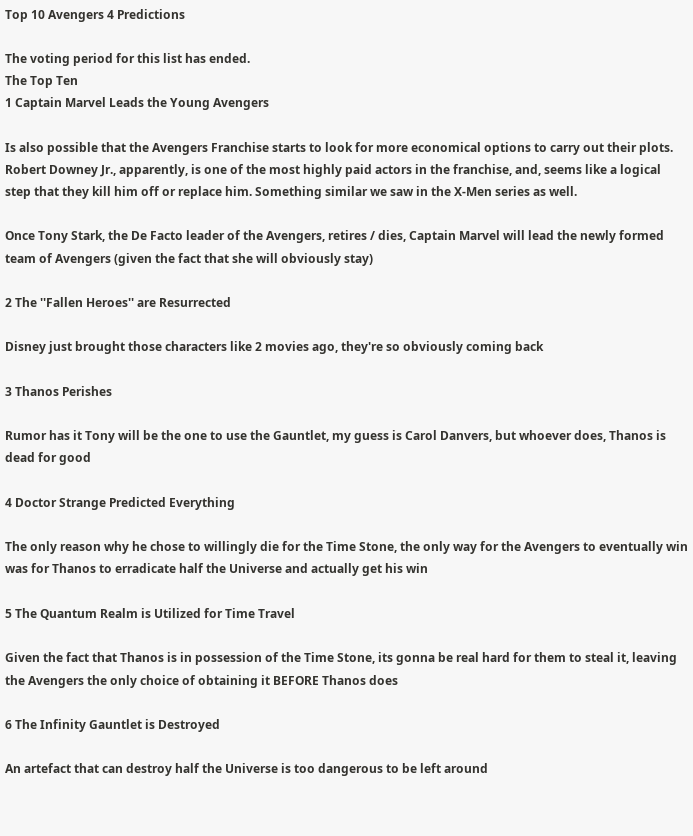Top 10 Avengers 4 Predictions

The voting period for this list has ended.
The Top Ten
1 Captain Marvel Leads the Young Avengers

Is also possible that the Avengers Franchise starts to look for more economical options to carry out their plots. Robert Downey Jr., apparently, is one of the most highly paid actors in the franchise, and, seems like a logical step that they kill him off or replace him. Something similar we saw in the X-Men series as well.

Once Tony Stark, the De Facto leader of the Avengers, retires / dies, Captain Marvel will lead the newly formed team of Avengers (given the fact that she will obviously stay)

2 The ''Fallen Heroes'' are Resurrected

Disney just brought those characters like 2 movies ago, they're so obviously coming back

3 Thanos Perishes

Rumor has it Tony will be the one to use the Gauntlet, my guess is Carol Danvers, but whoever does, Thanos is dead for good

4 Doctor Strange Predicted Everything

The only reason why he chose to willingly die for the Time Stone, the only way for the Avengers to eventually win was for Thanos to erradicate half the Universe and actually get his win

5 The Quantum Realm is Utilized for Time Travel

Given the fact that Thanos is in possession of the Time Stone, its gonna be real hard for them to steal it, leaving the Avengers the only choice of obtaining it BEFORE Thanos does

6 The Infinity Gauntlet is Destroyed

An artefact that can destroy half the Universe is too dangerous to be left around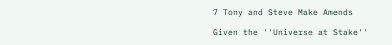7 Tony and Steve Make Amends

Given the ''Universe at Stake''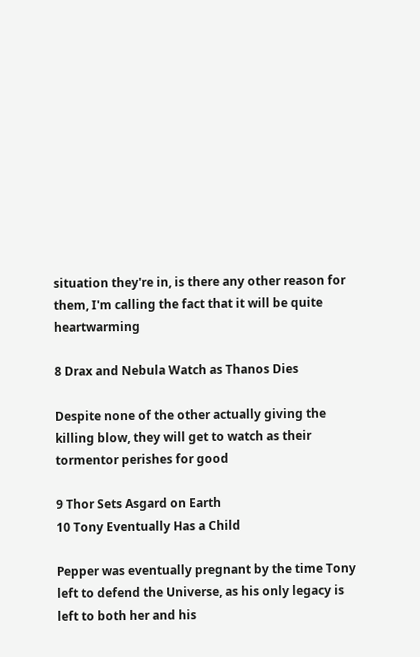situation they're in, is there any other reason for them, I'm calling the fact that it will be quite heartwarming

8 Drax and Nebula Watch as Thanos Dies

Despite none of the other actually giving the killing blow, they will get to watch as their tormentor perishes for good

9 Thor Sets Asgard on Earth
10 Tony Eventually Has a Child

Pepper was eventually pregnant by the time Tony left to defend the Universe, as his only legacy is left to both her and his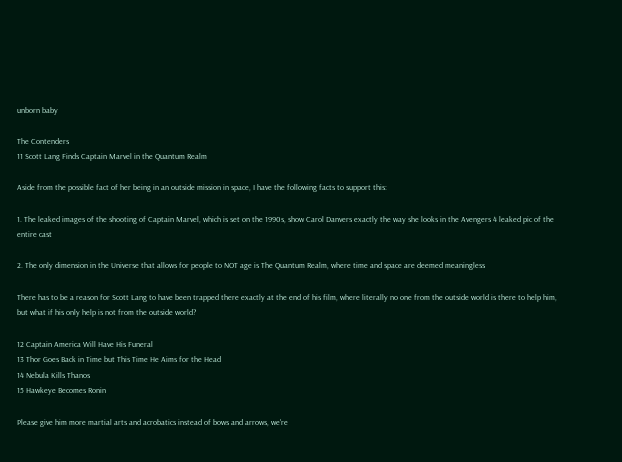unborn baby

The Contenders
11 Scott Lang Finds Captain Marvel in the Quantum Realm

Aside from the possible fact of her being in an outside mission in space, I have the following facts to support this:

1. The leaked images of the shooting of Captain Marvel, which is set on the 1990s, show Carol Danvers exactly the way she looks in the Avengers 4 leaked pic of the entire cast

2. The only dimension in the Universe that allows for people to NOT age is The Quantum Realm, where time and space are deemed meaningless

There has to be a reason for Scott Lang to have been trapped there exactly at the end of his film, where literally no one from the outside world is there to help him, but what if his only help is not from the outside world?

12 Captain America Will Have His Funeral
13 Thor Goes Back in Time but This Time He Aims for the Head
14 Nebula Kills Thanos
15 Hawkeye Becomes Ronin

Please give him more martial arts and acrobatics instead of bows and arrows, we're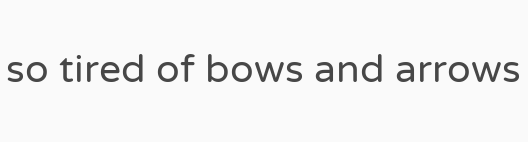so tired of bows and arrows